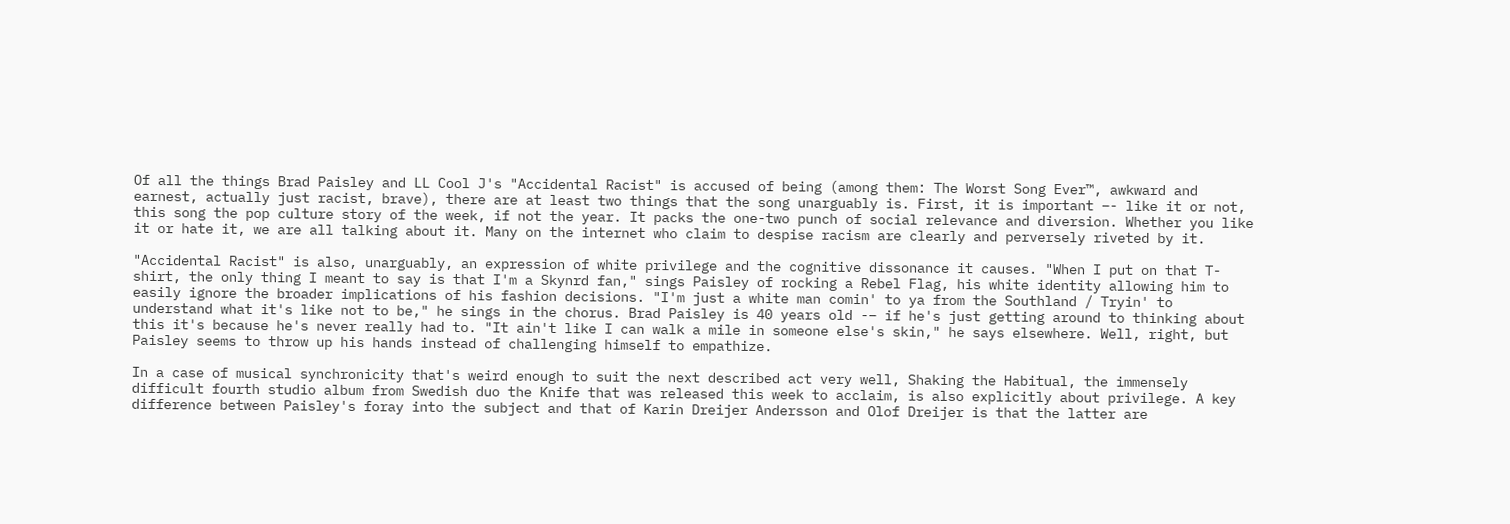Of all the things Brad Paisley and LL Cool J's "Accidental Racist" is accused of being (among them: The Worst Song Ever™, awkward and earnest, actually just racist, brave), there are at least two things that the song unarguably is. First, it is important –- like it or not, this song the pop culture story of the week, if not the year. It packs the one-two punch of social relevance and diversion. Whether you like it or hate it, we are all talking about it. Many on the internet who claim to despise racism are clearly and perversely riveted by it.

"Accidental Racist" is also, unarguably, an expression of white privilege and the cognitive dissonance it causes. "When I put on that T-shirt, the only thing I meant to say is that I'm a Skynrd fan," sings Paisley of rocking a Rebel Flag, his white identity allowing him to easily ignore the broader implications of his fashion decisions. "I'm just a white man comin' to ya from the Southland / Tryin' to understand what it's like not to be," he sings in the chorus. Brad Paisley is 40 years old -– if he's just getting around to thinking about this it's because he's never really had to. "It ain't like I can walk a mile in someone else's skin," he says elsewhere. Well, right, but Paisley seems to throw up his hands instead of challenging himself to empathize.

In a case of musical synchronicity that's weird enough to suit the next described act very well, Shaking the Habitual, the immensely difficult fourth studio album from Swedish duo the Knife that was released this week to acclaim, is also explicitly about privilege. A key difference between Paisley's foray into the subject and that of Karin Dreijer Andersson and Olof Dreijer is that the latter are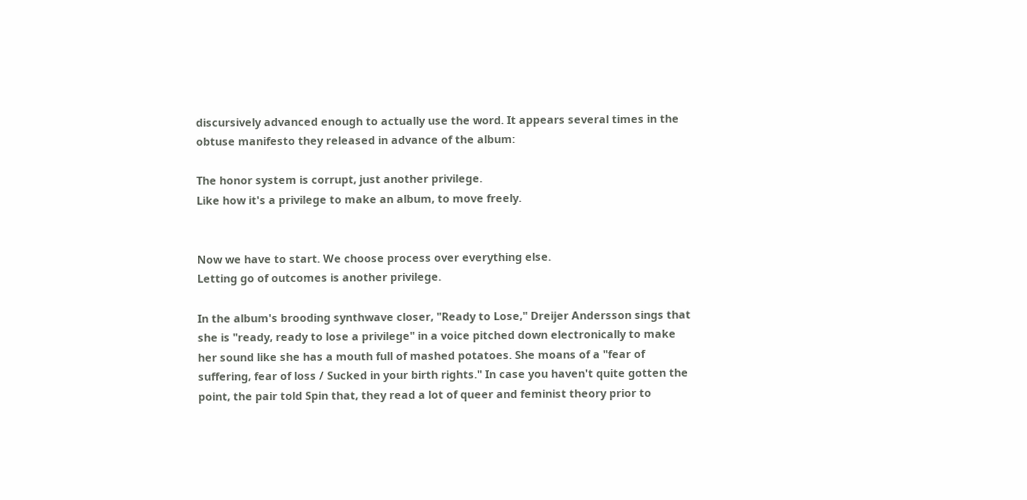discursively advanced enough to actually use the word. It appears several times in the obtuse manifesto they released in advance of the album:

The honor system is corrupt, just another privilege.
Like how it's a privilege to make an album, to move freely.


Now we have to start. We choose process over everything else.
Letting go of outcomes is another privilege.

In the album's brooding synthwave closer, "Ready to Lose," Dreijer Andersson sings that she is "ready, ready to lose a privilege" in a voice pitched down electronically to make her sound like she has a mouth full of mashed potatoes. She moans of a "fear of suffering, fear of loss / Sucked in your birth rights." In case you haven't quite gotten the point, the pair told Spin that, they read a lot of queer and feminist theory prior to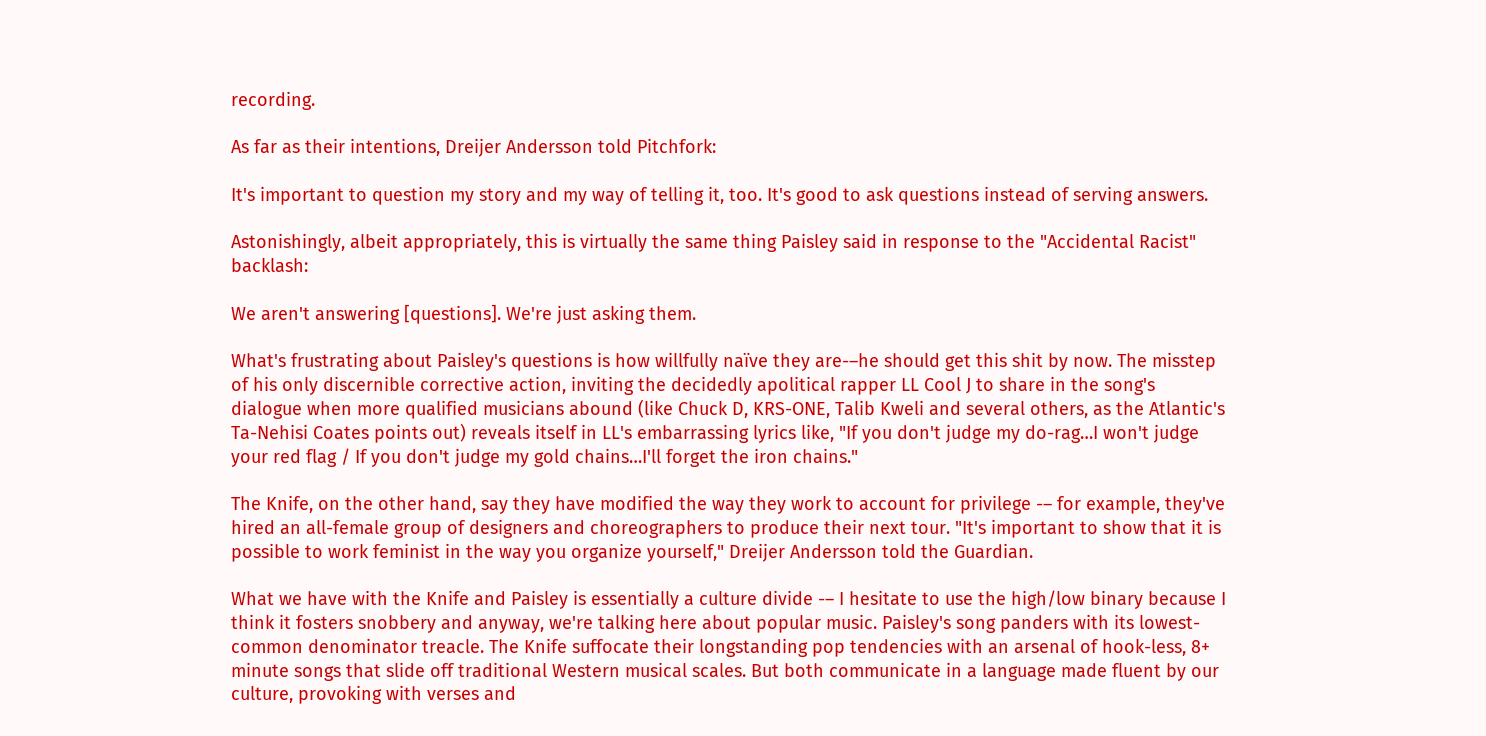recording.

As far as their intentions, Dreijer Andersson told Pitchfork:

It's important to question my story and my way of telling it, too. It's good to ask questions instead of serving answers.

Astonishingly, albeit appropriately, this is virtually the same thing Paisley said in response to the "Accidental Racist" backlash:

We aren't answering [questions]. We're just asking them.

What's frustrating about Paisley's questions is how willfully naïve they are-–he should get this shit by now. The misstep of his only discernible corrective action, inviting the decidedly apolitical rapper LL Cool J to share in the song's dialogue when more qualified musicians abound (like Chuck D, KRS-ONE, Talib Kweli and several others, as the Atlantic's Ta-Nehisi Coates points out) reveals itself in LL's embarrassing lyrics like, "If you don't judge my do-rag…I won't judge your red flag / If you don't judge my gold chains…I'll forget the iron chains."

The Knife, on the other hand, say they have modified the way they work to account for privilege -– for example, they've hired an all-female group of designers and choreographers to produce their next tour. "It's important to show that it is possible to work feminist in the way you organize yourself," Dreijer Andersson told the Guardian.

What we have with the Knife and Paisley is essentially a culture divide -– I hesitate to use the high/low binary because I think it fosters snobbery and anyway, we're talking here about popular music. Paisley's song panders with its lowest-common denominator treacle. The Knife suffocate their longstanding pop tendencies with an arsenal of hook-less, 8+ minute songs that slide off traditional Western musical scales. But both communicate in a language made fluent by our culture, provoking with verses and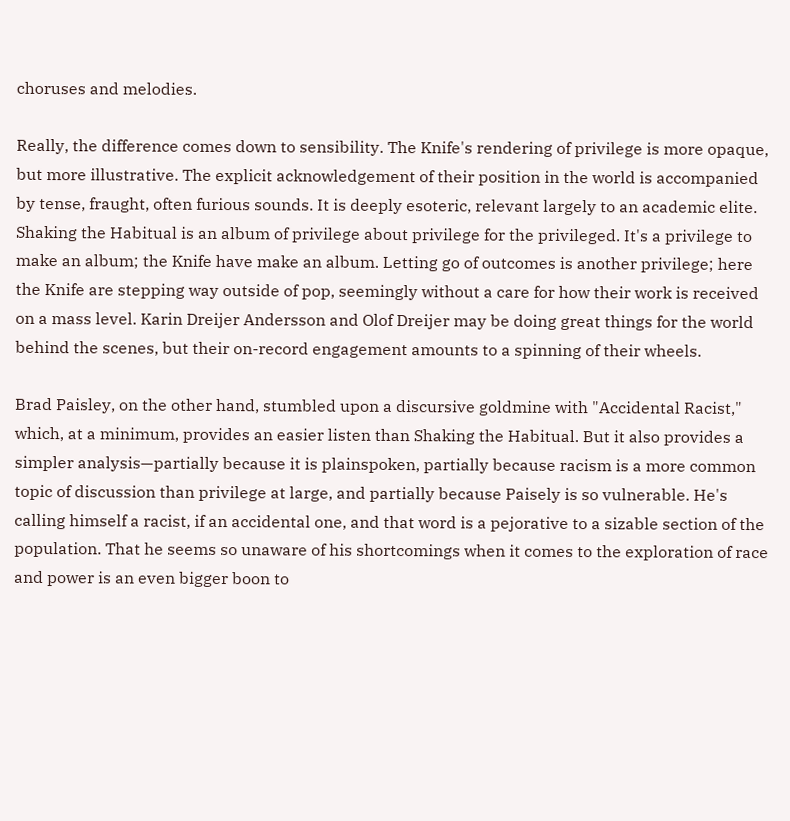choruses and melodies.

Really, the difference comes down to sensibility. The Knife's rendering of privilege is more opaque, but more illustrative. The explicit acknowledgement of their position in the world is accompanied by tense, fraught, often furious sounds. It is deeply esoteric, relevant largely to an academic elite. Shaking the Habitual is an album of privilege about privilege for the privileged. It's a privilege to make an album; the Knife have make an album. Letting go of outcomes is another privilege; here the Knife are stepping way outside of pop, seemingly without a care for how their work is received on a mass level. Karin Dreijer Andersson and Olof Dreijer may be doing great things for the world behind the scenes, but their on-record engagement amounts to a spinning of their wheels.

Brad Paisley, on the other hand, stumbled upon a discursive goldmine with "Accidental Racist," which, at a minimum, provides an easier listen than Shaking the Habitual. But it also provides a simpler analysis—partially because it is plainspoken, partially because racism is a more common topic of discussion than privilege at large, and partially because Paisely is so vulnerable. He's calling himself a racist, if an accidental one, and that word is a pejorative to a sizable section of the population. That he seems so unaware of his shortcomings when it comes to the exploration of race and power is an even bigger boon to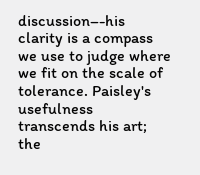discussion–-his clarity is a compass we use to judge where we fit on the scale of tolerance. Paisley's usefulness transcends his art; the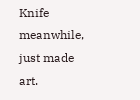Knife meanwhile, just made art.